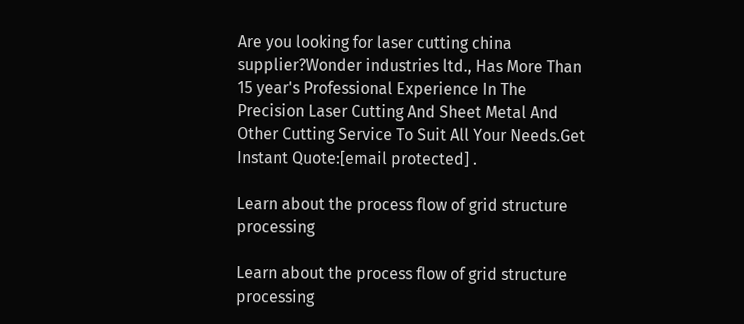Are you looking for laser cutting china supplier?Wonder industries ltd., Has More Than 15 year's Professional Experience In The Precision Laser Cutting And Sheet Metal And Other Cutting Service To Suit All Your Needs.Get Instant Quote:[email protected] .

Learn about the process flow of grid structure processing

Learn about the process flow of grid structure processing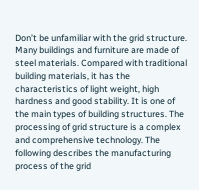Don’t be unfamiliar with the grid structure. Many buildings and furniture are made of steel materials. Compared with traditional building materials, it has the characteristics of light weight, high hardness and good stability. It is one of the main types of building structures. The processing of grid structure is a complex and comprehensive technology. The following describes the manufacturing process of the grid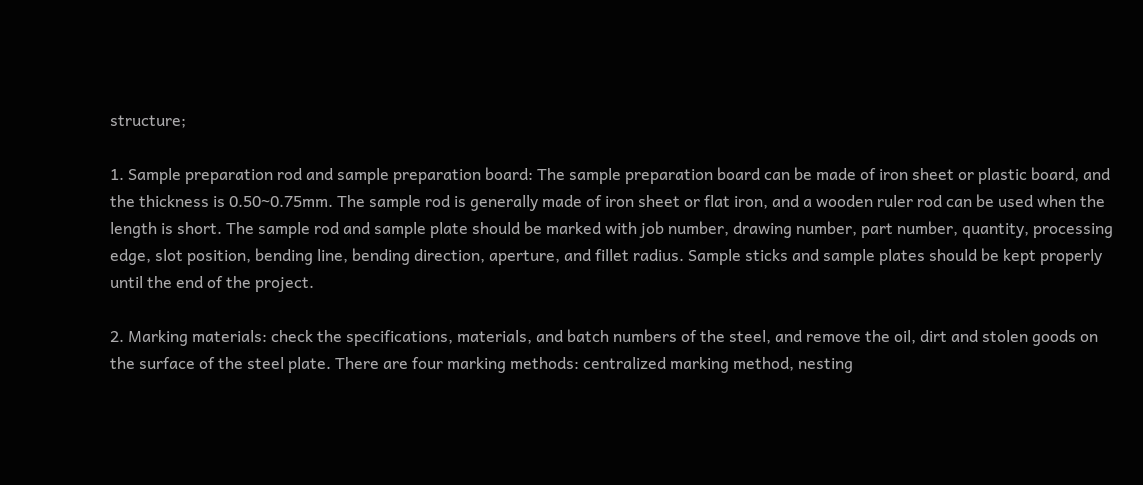structure;

1. Sample preparation rod and sample preparation board: The sample preparation board can be made of iron sheet or plastic board, and the thickness is 0.50~0.75mm. The sample rod is generally made of iron sheet or flat iron, and a wooden ruler rod can be used when the length is short. The sample rod and sample plate should be marked with job number, drawing number, part number, quantity, processing edge, slot position, bending line, bending direction, aperture, and fillet radius. Sample sticks and sample plates should be kept properly until the end of the project.

2. Marking materials: check the specifications, materials, and batch numbers of the steel, and remove the oil, dirt and stolen goods on the surface of the steel plate. There are four marking methods: centralized marking method, nesting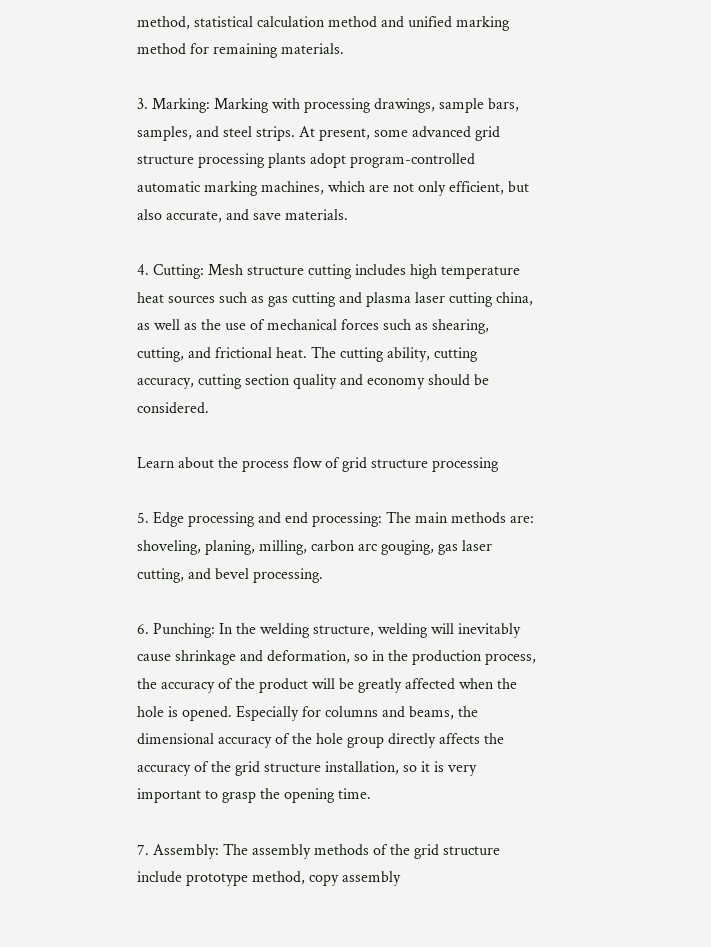method, statistical calculation method and unified marking method for remaining materials.

3. Marking: Marking with processing drawings, sample bars, samples, and steel strips. At present, some advanced grid structure processing plants adopt program-controlled automatic marking machines, which are not only efficient, but also accurate, and save materials.

4. Cutting: Mesh structure cutting includes high temperature heat sources such as gas cutting and plasma laser cutting china, as well as the use of mechanical forces such as shearing, cutting, and frictional heat. The cutting ability, cutting accuracy, cutting section quality and economy should be considered.

Learn about the process flow of grid structure processing

5. Edge processing and end processing: The main methods are: shoveling, planing, milling, carbon arc gouging, gas laser cutting, and bevel processing.

6. Punching: In the welding structure, welding will inevitably cause shrinkage and deformation, so in the production process, the accuracy of the product will be greatly affected when the hole is opened. Especially for columns and beams, the dimensional accuracy of the hole group directly affects the accuracy of the grid structure installation, so it is very important to grasp the opening time.

7. Assembly: The assembly methods of the grid structure include prototype method, copy assembly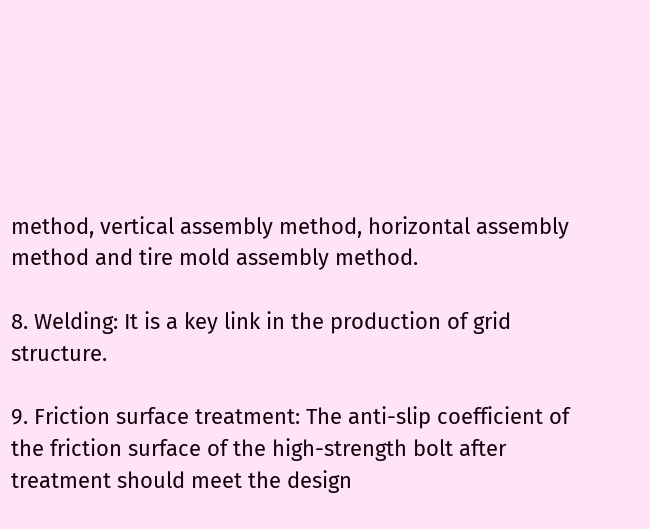method, vertical assembly method, horizontal assembly method and tire mold assembly method.

8. Welding: It is a key link in the production of grid structure.

9. Friction surface treatment: The anti-slip coefficient of the friction surface of the high-strength bolt after treatment should meet the design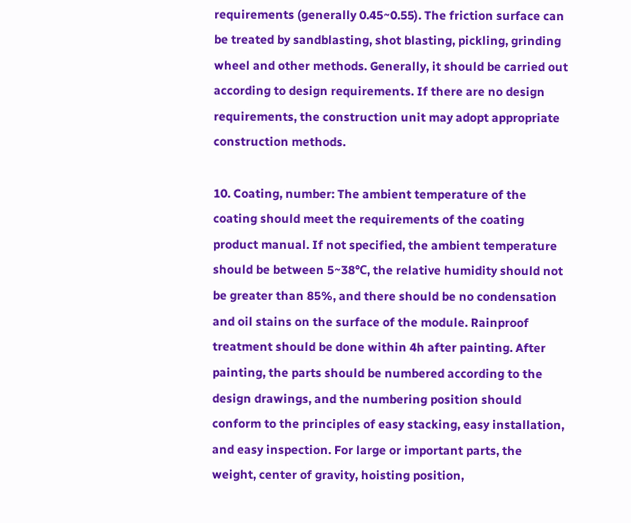requirements (generally 0.45~0.55). The friction surface can be treated by sandblasting, shot blasting, pickling, grinding wheel and other methods. Generally, it should be carried out according to design requirements. If there are no design requirements, the construction unit may adopt appropriate construction methods.

10. Coating, number: The ambient temperature of the coating should meet the requirements of the coating product manual. If not specified, the ambient temperature should be between 5~38℃, the relative humidity should not be greater than 85%, and there should be no condensation and oil stains on the surface of the module. Rainproof treatment should be done within 4h after painting. After painting, the parts should be numbered according to the design drawings, and the numbering position should conform to the principles of easy stacking, easy installation, and easy inspection. For large or important parts, the weight, center of gravity, hoisting position,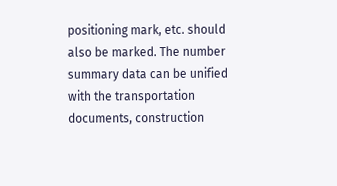positioning mark, etc. should also be marked. The number summary data can be unified with the transportation documents, construction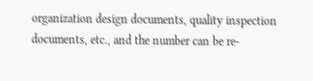organization design documents, quality inspection documents, etc., and the number can be re-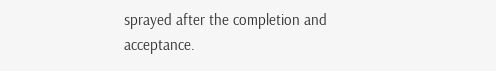sprayed after the completion and acceptance.